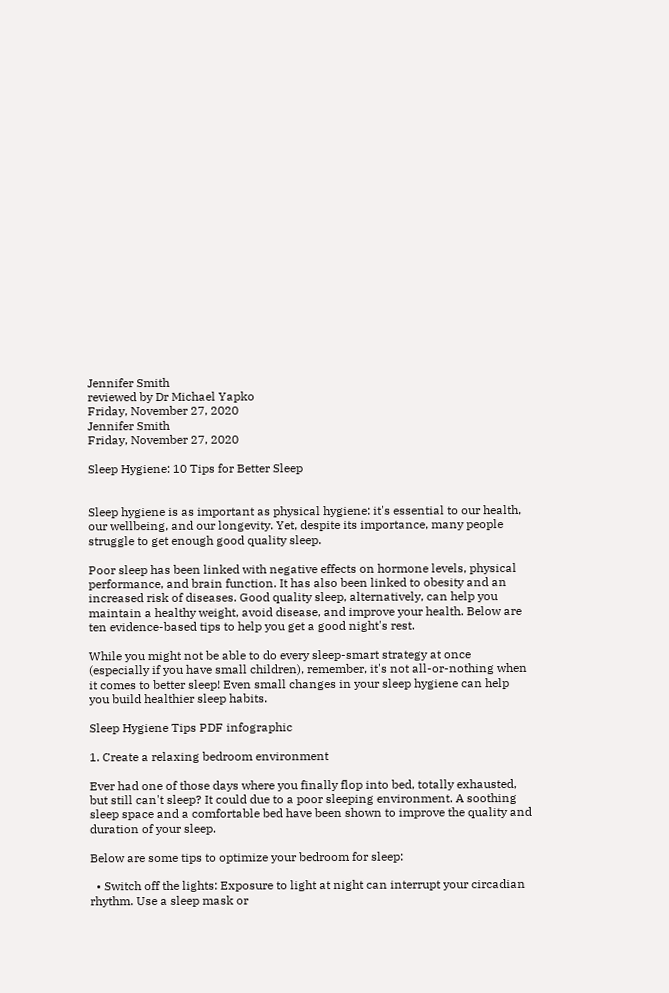Jennifer Smith
reviewed by Dr Michael Yapko
Friday, November 27, 2020
Jennifer Smith
Friday, November 27, 2020

Sleep Hygiene: 10 Tips for Better Sleep


Sleep hygiene is as important as physical hygiene: it's essential to our health, our wellbeing, and our longevity. Yet, despite its importance, many people struggle to get enough good quality sleep.

Poor sleep has been linked with negative effects on hormone levels, physical performance, and brain function. It has also been linked to obesity and an increased risk of diseases. Good quality sleep, alternatively, can help you maintain a healthy weight, avoid disease, and improve your health. Below are ten evidence-based tips to help you get a good night's rest.

While you might not be able to do every sleep-smart strategy at once (especially if you have small children), remember, it's not all-or-nothing when it comes to better sleep! Even small changes in your sleep hygiene can help you build healthier sleep habits.

Sleep Hygiene Tips PDF infographic

1. Create a relaxing bedroom environment

Ever had one of those days where you finally flop into bed, totally exhausted, but still can't sleep? It could due to a poor sleeping environment. A soothing sleep space and a comfortable bed have been shown to improve the quality and duration of your sleep.

Below are some tips to optimize your bedroom for sleep:

  • Switch off the lights: Exposure to light at night can interrupt your circadian rhythm. Use a sleep mask or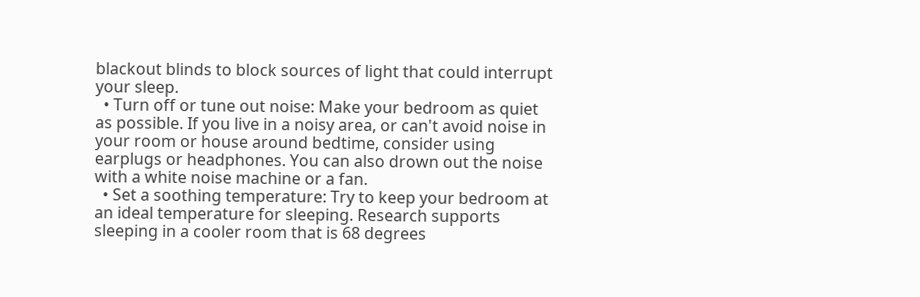blackout blinds to block sources of light that could interrupt your sleep.
  • Turn off or tune out noise: Make your bedroom as quiet as possible. If you live in a noisy area, or can't avoid noise in your room or house around bedtime, consider using earplugs or headphones. You can also drown out the noise with a white noise machine or a fan.
  • Set a soothing temperature: Try to keep your bedroom at an ideal temperature for sleeping. Research supports sleeping in a cooler room that is 68 degrees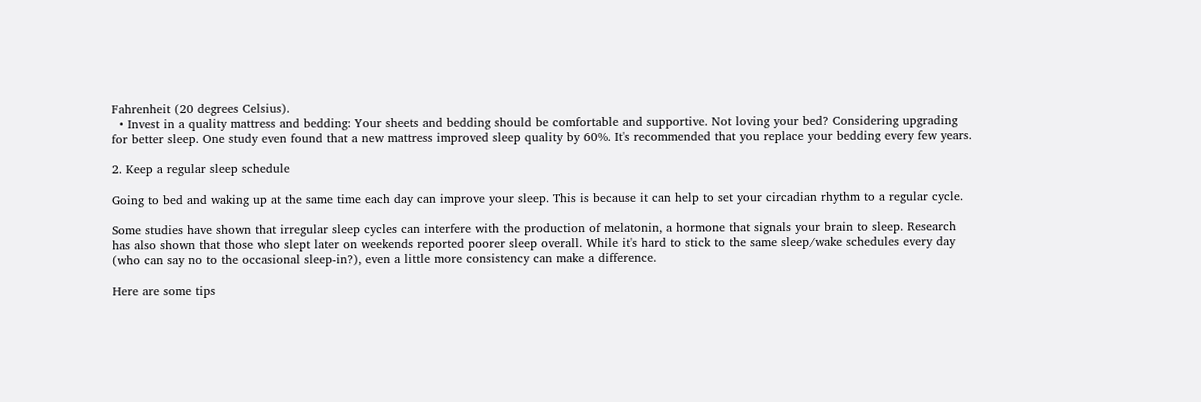Fahrenheit (20 degrees Celsius).
  • Invest in a quality mattress and bedding: Your sheets and bedding should be comfortable and supportive. Not loving your bed? Considering upgrading for better sleep. One study even found that a new mattress improved sleep quality by 60%. It's recommended that you replace your bedding every few years.

2. Keep a regular sleep schedule

Going to bed and waking up at the same time each day can improve your sleep. This is because it can help to set your circadian rhythm to a regular cycle.

Some studies have shown that irregular sleep cycles can interfere with the production of melatonin, a hormone that signals your brain to sleep. Research has also shown that those who slept later on weekends reported poorer sleep overall. While it's hard to stick to the same sleep/wake schedules every day (who can say no to the occasional sleep-in?), even a little more consistency can make a difference.

Here are some tips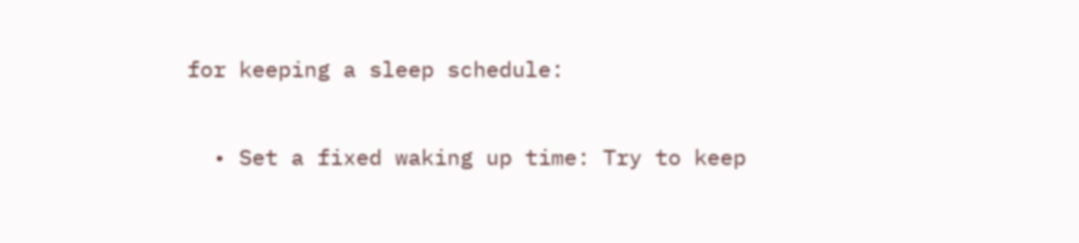for keeping a sleep schedule:

  • Set a fixed waking up time: Try to keep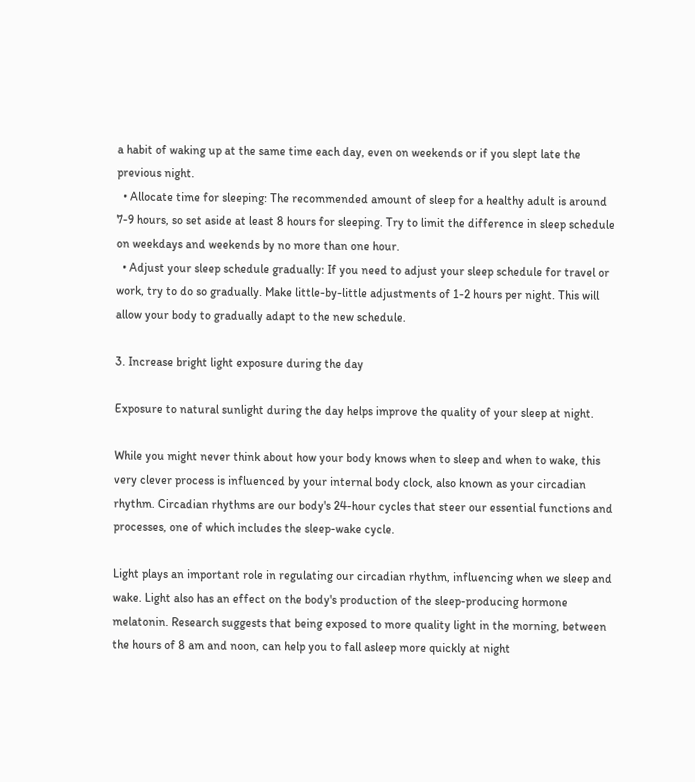a habit of waking up at the same time each day, even on weekends or if you slept late the previous night.
  • Allocate time for sleeping: The recommended amount of sleep for a healthy adult is around 7-9 hours, so set aside at least 8 hours for sleeping. Try to limit the difference in sleep schedule on weekdays and weekends by no more than one hour.
  • Adjust your sleep schedule gradually: If you need to adjust your sleep schedule for travel or work, try to do so gradually. Make little-by-little adjustments of 1-2 hours per night. This will allow your body to gradually adapt to the new schedule.

3. Increase bright light exposure during the day

Exposure to natural sunlight during the day helps improve the quality of your sleep at night.

While you might never think about how your body knows when to sleep and when to wake, this very clever process is influenced by your internal body clock, also known as your circadian rhythm. Circadian rhythms are our body's 24-hour cycles that steer our essential functions and processes, one of which includes the sleep-wake cycle.

Light plays an important role in regulating our circadian rhythm, influencing when we sleep and wake. Light also has an effect on the body's production of the sleep-producing hormone melatonin. Research suggests that being exposed to more quality light in the morning, between the hours of 8 am and noon, can help you to fall asleep more quickly at night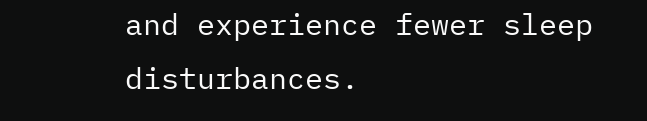and experience fewer sleep disturbances.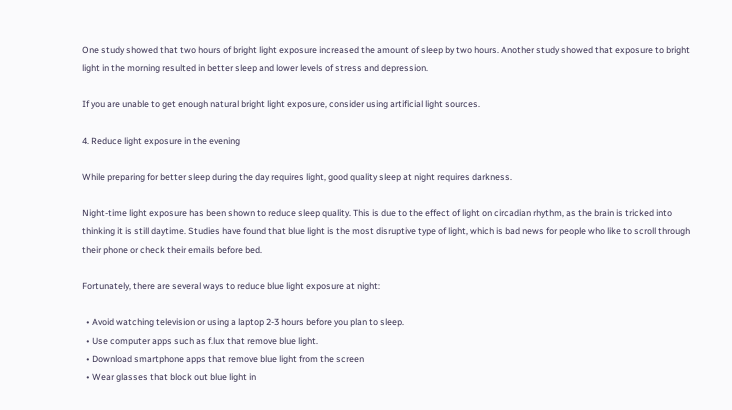One study showed that two hours of bright light exposure increased the amount of sleep by two hours. Another study showed that exposure to bright light in the morning resulted in better sleep and lower levels of stress and depression.

If you are unable to get enough natural bright light exposure, consider using artificial light sources.

4. Reduce light exposure in the evening

While preparing for better sleep during the day requires light, good quality sleep at night requires darkness.

Night-time light exposure has been shown to reduce sleep quality. This is due to the effect of light on circadian rhythm, as the brain is tricked into thinking it is still daytime. Studies have found that blue light is the most disruptive type of light, which is bad news for people who like to scroll through their phone or check their emails before bed.

Fortunately, there are several ways to reduce blue light exposure at night:

  • Avoid watching television or using a laptop 2-3 hours before you plan to sleep.
  • Use computer apps such as f.lux that remove blue light.
  • Download smartphone apps that remove blue light from the screen
  • Wear glasses that block out blue light in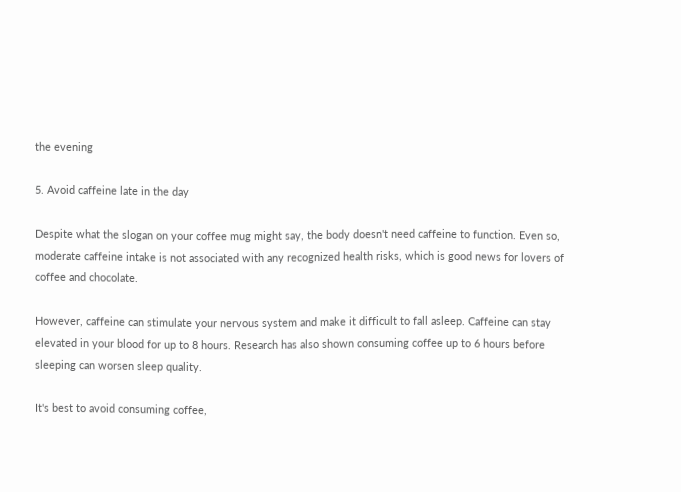the evening

5. Avoid caffeine late in the day

Despite what the slogan on your coffee mug might say, the body doesn't need caffeine to function. Even so, moderate caffeine intake is not associated with any recognized health risks, which is good news for lovers of coffee and chocolate.

However, caffeine can stimulate your nervous system and make it difficult to fall asleep. Caffeine can stay elevated in your blood for up to 8 hours. Research has also shown consuming coffee up to 6 hours before sleeping can worsen sleep quality.

It's best to avoid consuming coffee,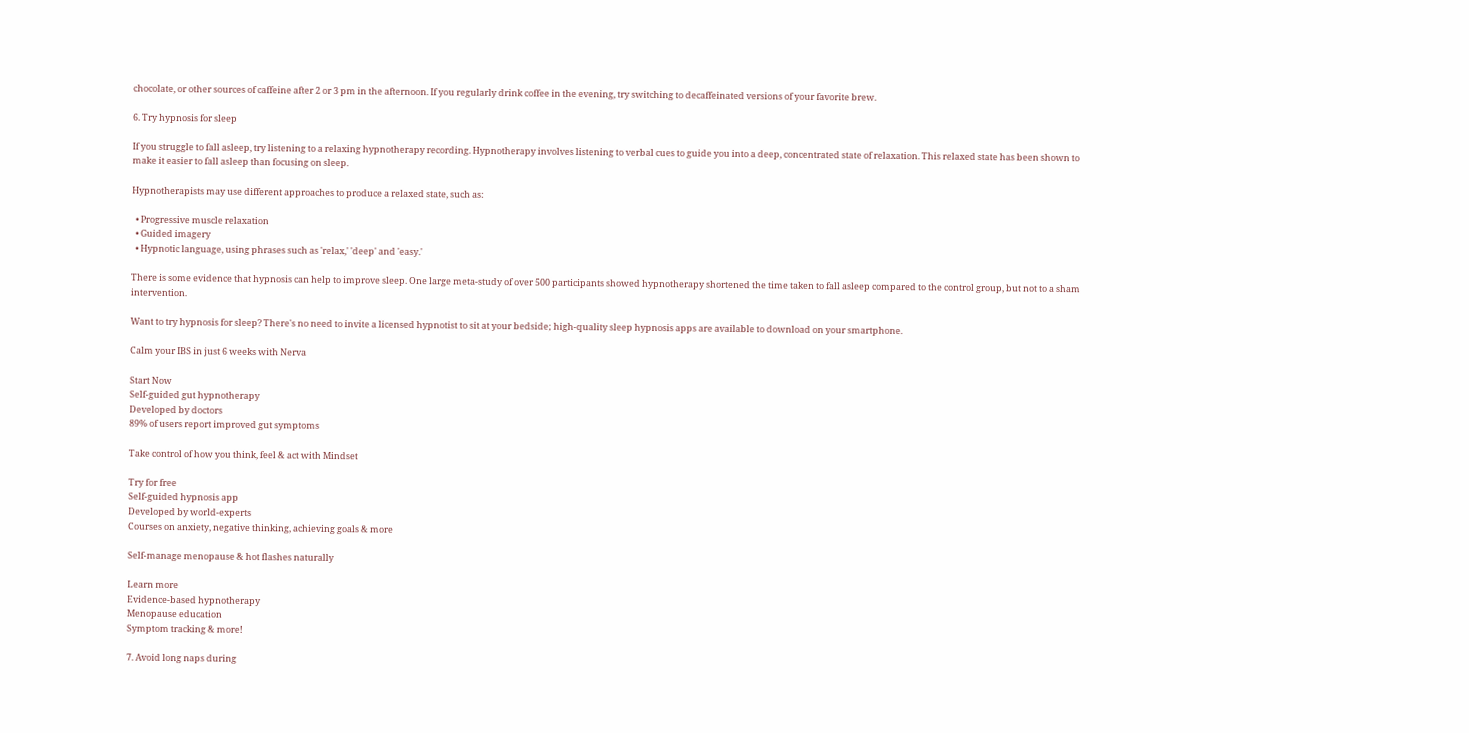chocolate, or other sources of caffeine after 2 or 3 pm in the afternoon. If you regularly drink coffee in the evening, try switching to decaffeinated versions of your favorite brew.

6. Try hypnosis for sleep

If you struggle to fall asleep, try listening to a relaxing hypnotherapy recording. Hypnotherapy involves listening to verbal cues to guide you into a deep, concentrated state of relaxation. This relaxed state has been shown to make it easier to fall asleep than focusing on sleep.

Hypnotherapists may use different approaches to produce a relaxed state, such as:

  • Progressive muscle relaxation
  • Guided imagery
  • Hypnotic language, using phrases such as 'relax,' 'deep' and 'easy.'

There is some evidence that hypnosis can help to improve sleep. One large meta-study of over 500 participants showed hypnotherapy shortened the time taken to fall asleep compared to the control group, but not to a sham intervention.

Want to try hypnosis for sleep? There's no need to invite a licensed hypnotist to sit at your bedside; high-quality sleep hypnosis apps are available to download on your smartphone.

Calm your IBS in just 6 weeks with Nerva

Start Now
Self-guided gut hypnotherapy
Developed by doctors
89% of users report improved gut symptoms

Take control of how you think, feel & act with Mindset

Try for free
Self-guided hypnosis app
Developed by world-experts
Courses on anxiety, negative thinking, achieving goals & more

Self-manage menopause & hot flashes naturally

Learn more
Evidence-based hypnotherapy
Menopause education
Symptom tracking & more!

7. Avoid long naps during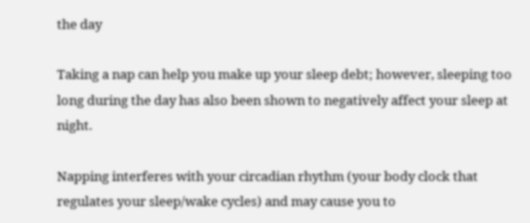the day

Taking a nap can help you make up your sleep debt; however, sleeping too long during the day has also been shown to negatively affect your sleep at night.

Napping interferes with your circadian rhythm (your body clock that regulates your sleep/wake cycles) and may cause you to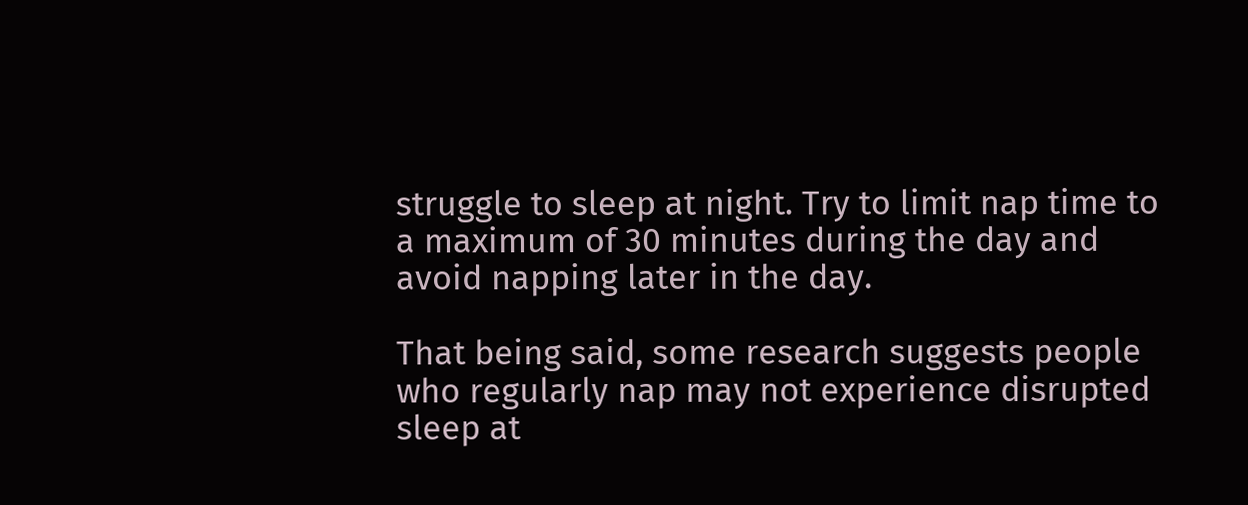struggle to sleep at night. Try to limit nap time to a maximum of 30 minutes during the day and avoid napping later in the day.

That being said, some research suggests people who regularly nap may not experience disrupted sleep at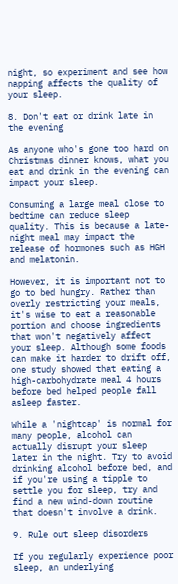night, so experiment and see how napping affects the quality of your sleep.

8. Don't eat or drink late in the evening

As anyone who's gone too hard on Christmas dinner knows, what you eat and drink in the evening can impact your sleep.

Consuming a large meal close to bedtime can reduce sleep quality. This is because a late-night meal may impact the release of hormones such as HGH and melatonin.

However, it is important not to go to bed hungry. Rather than overly restricting your meals, it's wise to eat a reasonable portion and choose ingredients that won't negatively affect your sleep. Although some foods can make it harder to drift off, one study showed that eating a high-carbohydrate meal 4 hours before bed helped people fall asleep faster.

While a 'nightcap' is normal for many people, alcohol can actually disrupt your sleep later in the night. Try to avoid drinking alcohol before bed, and if you're using a tipple to settle you for sleep, try and find a new wind-down routine that doesn't involve a drink.

9. Rule out sleep disorders

If you regularly experience poor sleep, an underlying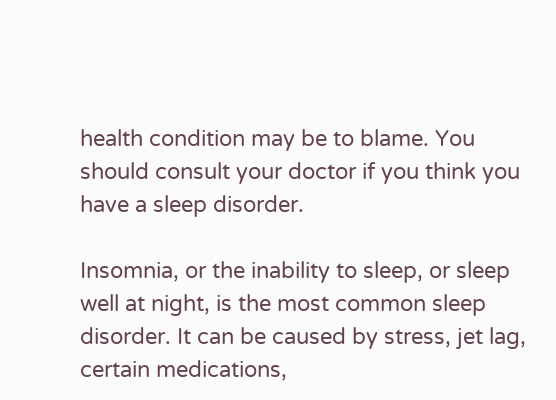health condition may be to blame. You should consult your doctor if you think you have a sleep disorder.

Insomnia, or the inability to sleep, or sleep well at night, is the most common sleep disorder. It can be caused by stress, jet lag, certain medications,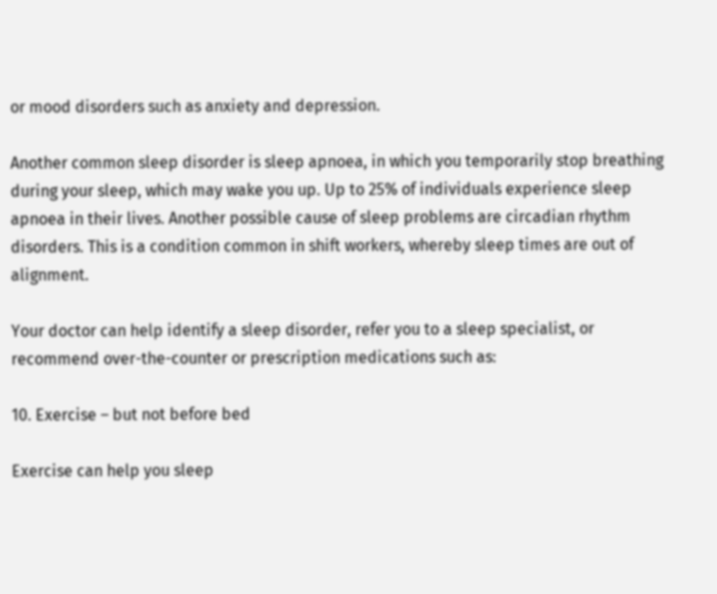or mood disorders such as anxiety and depression.

Another common sleep disorder is sleep apnoea, in which you temporarily stop breathing during your sleep, which may wake you up. Up to 25% of individuals experience sleep apnoea in their lives. Another possible cause of sleep problems are circadian rhythm disorders. This is a condition common in shift workers, whereby sleep times are out of alignment.

Your doctor can help identify a sleep disorder, refer you to a sleep specialist, or recommend over-the-counter or prescription medications such as:

10. Exercise – but not before bed

Exercise can help you sleep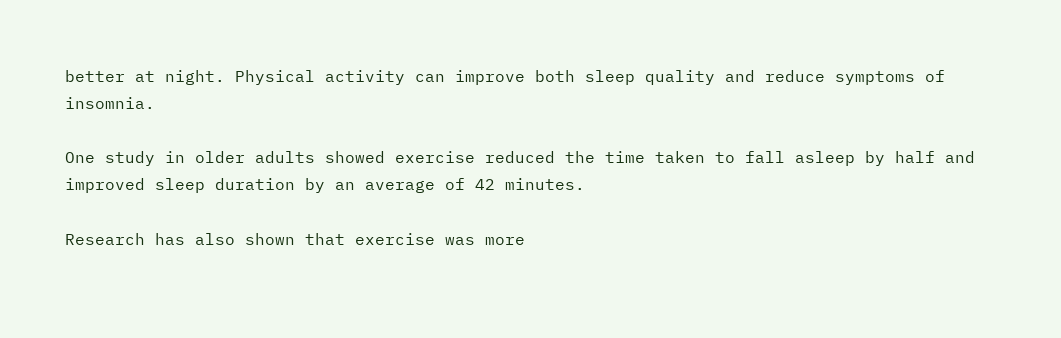better at night. Physical activity can improve both sleep quality and reduce symptoms of insomnia.

One study in older adults showed exercise reduced the time taken to fall asleep by half and improved sleep duration by an average of 42 minutes.

Research has also shown that exercise was more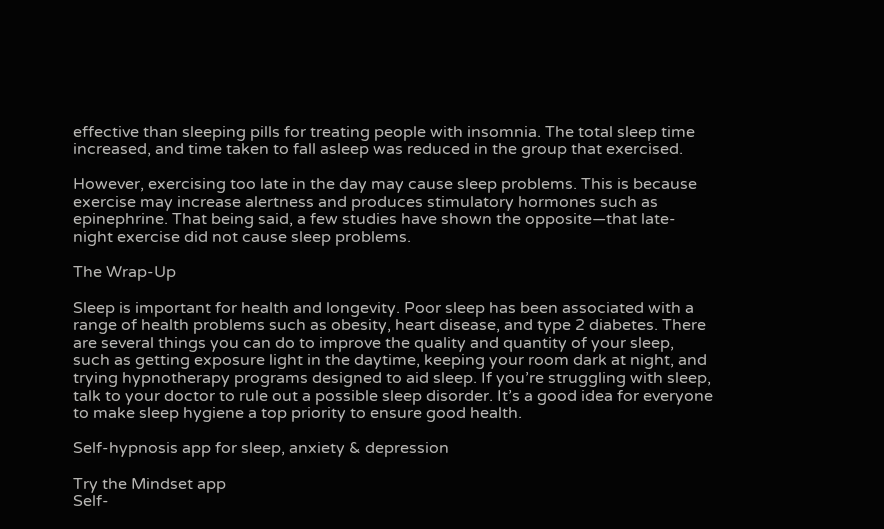effective than sleeping pills for treating people with insomnia. The total sleep time increased, and time taken to fall asleep was reduced in the group that exercised.

However, exercising too late in the day may cause sleep problems. This is because exercise may increase alertness and produces stimulatory hormones such as epinephrine. That being said, a few studies have shown the opposite—that late-night exercise did not cause sleep problems.

The Wrap-Up

Sleep is important for health and longevity. Poor sleep has been associated with a range of health problems such as obesity, heart disease, and type 2 diabetes. There are several things you can do to improve the quality and quantity of your sleep, such as getting exposure light in the daytime, keeping your room dark at night, and trying hypnotherapy programs designed to aid sleep. If you’re struggling with sleep, talk to your doctor to rule out a possible sleep disorder. It’s a good idea for everyone to make sleep hygiene a top priority to ensure good health.

Self-hypnosis app for sleep, anxiety & depression

Try the Mindset app
Self-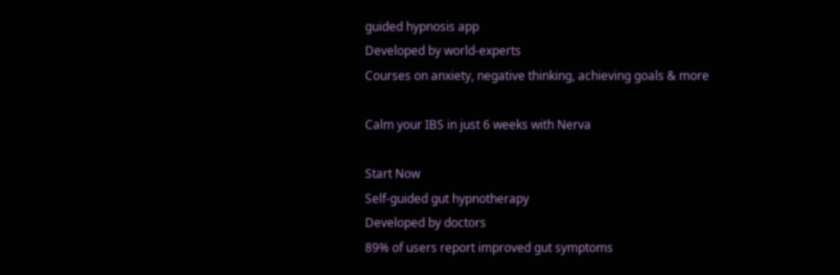guided hypnosis app
Developed by world-experts
Courses on anxiety, negative thinking, achieving goals & more

Calm your IBS in just 6 weeks with Nerva

Start Now
Self-guided gut hypnotherapy
Developed by doctors
89% of users report improved gut symptoms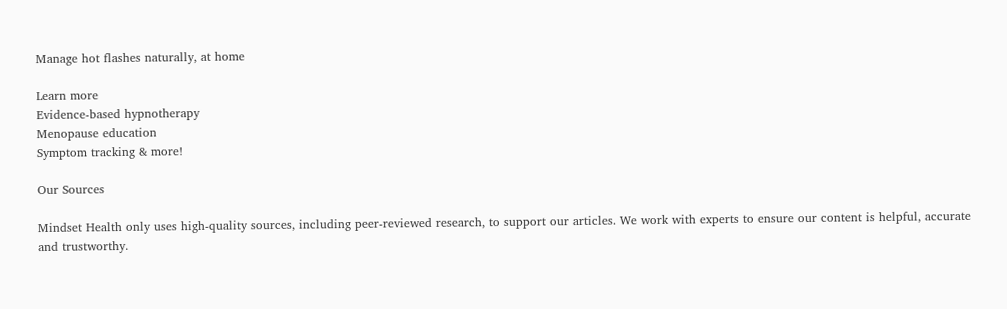Manage hot flashes naturally, at home

Learn more
Evidence-based hypnotherapy
Menopause education
Symptom tracking & more!

Our Sources

Mindset Health only uses high-quality sources, including peer-reviewed research, to support our articles. We work with experts to ensure our content is helpful, accurate and trustworthy.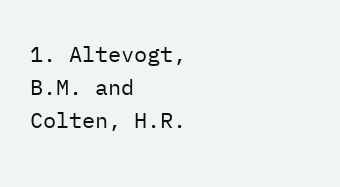1. Altevogt, B.M. and Colten, H.R.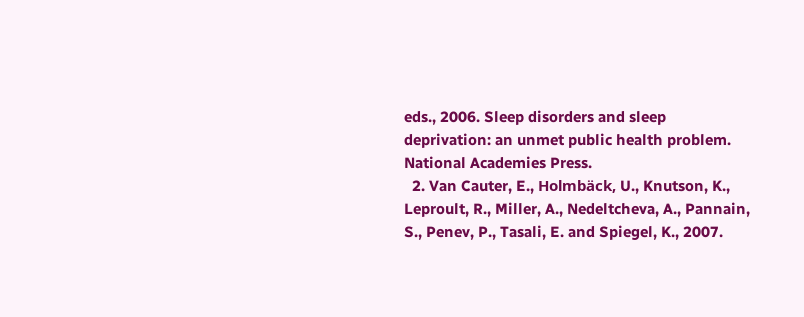eds., 2006. Sleep disorders and sleep deprivation: an unmet public health problem. National Academies Press.
  2. Van Cauter, E., Holmbäck, U., Knutson, K., Leproult, R., Miller, A., Nedeltcheva, A., Pannain, S., Penev, P., Tasali, E. and Spiegel, K., 2007.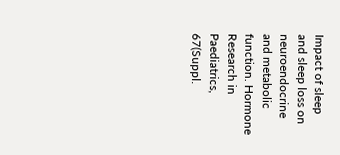Impact of sleep and sleep loss on neuroendocrine and metabolic function. Hormone Research in Paediatrics, 67(Suppl.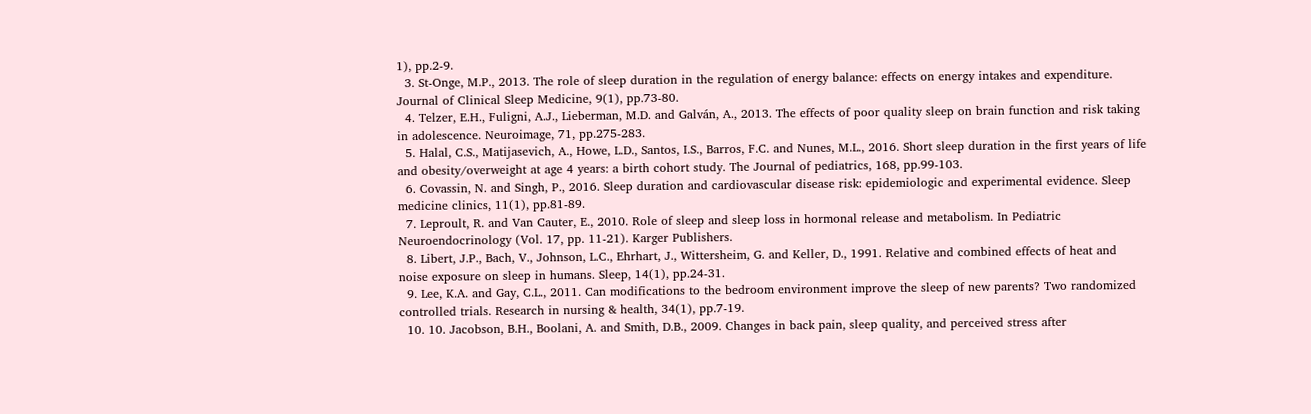1), pp.2-9.
  3. St-Onge, M.P., 2013. The role of sleep duration in the regulation of energy balance: effects on energy intakes and expenditure. Journal of Clinical Sleep Medicine, 9(1), pp.73-80.
  4. Telzer, E.H., Fuligni, A.J., Lieberman, M.D. and Galván, A., 2013. The effects of poor quality sleep on brain function and risk taking in adolescence. Neuroimage, 71, pp.275-283.
  5. Halal, C.S., Matijasevich, A., Howe, L.D., Santos, I.S., Barros, F.C. and Nunes, M.L., 2016. Short sleep duration in the first years of life and obesity/overweight at age 4 years: a birth cohort study. The Journal of pediatrics, 168, pp.99-103.
  6. Covassin, N. and Singh, P., 2016. Sleep duration and cardiovascular disease risk: epidemiologic and experimental evidence. Sleep medicine clinics, 11(1), pp.81-89.
  7. Leproult, R. and Van Cauter, E., 2010. Role of sleep and sleep loss in hormonal release and metabolism. In Pediatric Neuroendocrinology (Vol. 17, pp. 11-21). Karger Publishers.
  8. Libert, J.P., Bach, V., Johnson, L.C., Ehrhart, J., Wittersheim, G. and Keller, D., 1991. Relative and combined effects of heat and noise exposure on sleep in humans. Sleep, 14(1), pp.24-31.
  9. Lee, K.A. and Gay, C.L., 2011. Can modifications to the bedroom environment improve the sleep of new parents? Two randomized controlled trials. Research in nursing & health, 34(1), pp.7-19.
  10. 10. Jacobson, B.H., Boolani, A. and Smith, D.B., 2009. Changes in back pain, sleep quality, and perceived stress after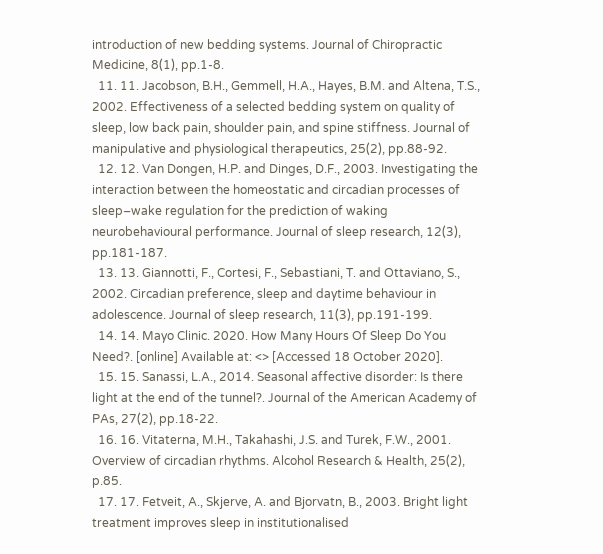introduction of new bedding systems. Journal of Chiropractic Medicine, 8(1), pp.1-8.
  11. 11. Jacobson, B.H., Gemmell, H.A., Hayes, B.M. and Altena, T.S., 2002. Effectiveness of a selected bedding system on quality of sleep, low back pain, shoulder pain, and spine stiffness. Journal of manipulative and physiological therapeutics, 25(2), pp.88-92.
  12. 12. Van Dongen, H.P. and Dinges, D.F., 2003. Investigating the interaction between the homeostatic and circadian processes of sleep–wake regulation for the prediction of waking neurobehavioural performance. Journal of sleep research, 12(3), pp.181-187.
  13. 13. Giannotti, F., Cortesi, F., Sebastiani, T. and Ottaviano, S., 2002. Circadian preference, sleep and daytime behaviour in adolescence. Journal of sleep research, 11(3), pp.191-199.
  14. 14. Mayo Clinic. 2020. How Many Hours Of Sleep Do You Need?. [online] Available at: <> [Accessed 18 October 2020].
  15. 15. Sanassi, L.A., 2014. Seasonal affective disorder: Is there light at the end of the tunnel?. Journal of the American Academy of PAs, 27(2), pp.18-22.
  16. 16. Vitaterna, M.H., Takahashi, J.S. and Turek, F.W., 2001. Overview of circadian rhythms. Alcohol Research & Health, 25(2), p.85.
  17. 17. Fetveit, A., Skjerve, A. and Bjorvatn, B., 2003. Bright light treatment improves sleep in institutionalised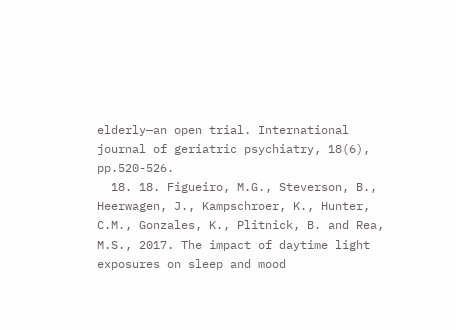elderly—an open trial. International journal of geriatric psychiatry, 18(6), pp.520-526.
  18. 18. Figueiro, M.G., Steverson, B., Heerwagen, J., Kampschroer, K., Hunter, C.M., Gonzales, K., Plitnick, B. and Rea, M.S., 2017. The impact of daytime light exposures on sleep and mood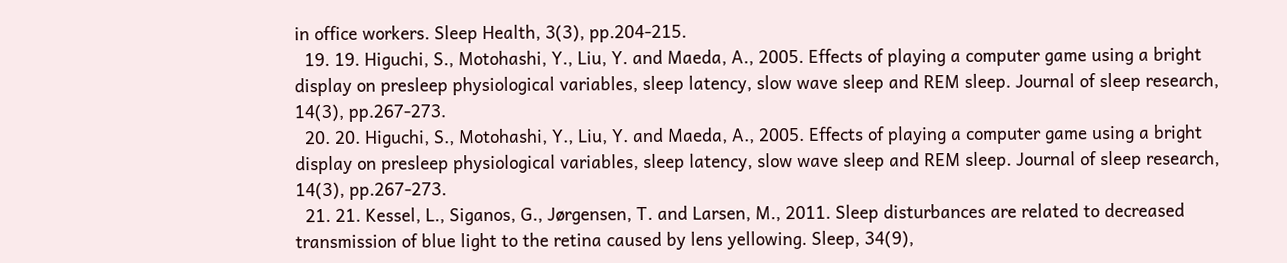in office workers. Sleep Health, 3(3), pp.204-215.
  19. 19. Higuchi, S., Motohashi, Y., Liu, Y. and Maeda, A., 2005. Effects of playing a computer game using a bright display on presleep physiological variables, sleep latency, slow wave sleep and REM sleep. Journal of sleep research, 14(3), pp.267-273.
  20. 20. Higuchi, S., Motohashi, Y., Liu, Y. and Maeda, A., 2005. Effects of playing a computer game using a bright display on presleep physiological variables, sleep latency, slow wave sleep and REM sleep. Journal of sleep research, 14(3), pp.267-273.
  21. 21. Kessel, L., Siganos, G., Jørgensen, T. and Larsen, M., 2011. Sleep disturbances are related to decreased transmission of blue light to the retina caused by lens yellowing. Sleep, 34(9),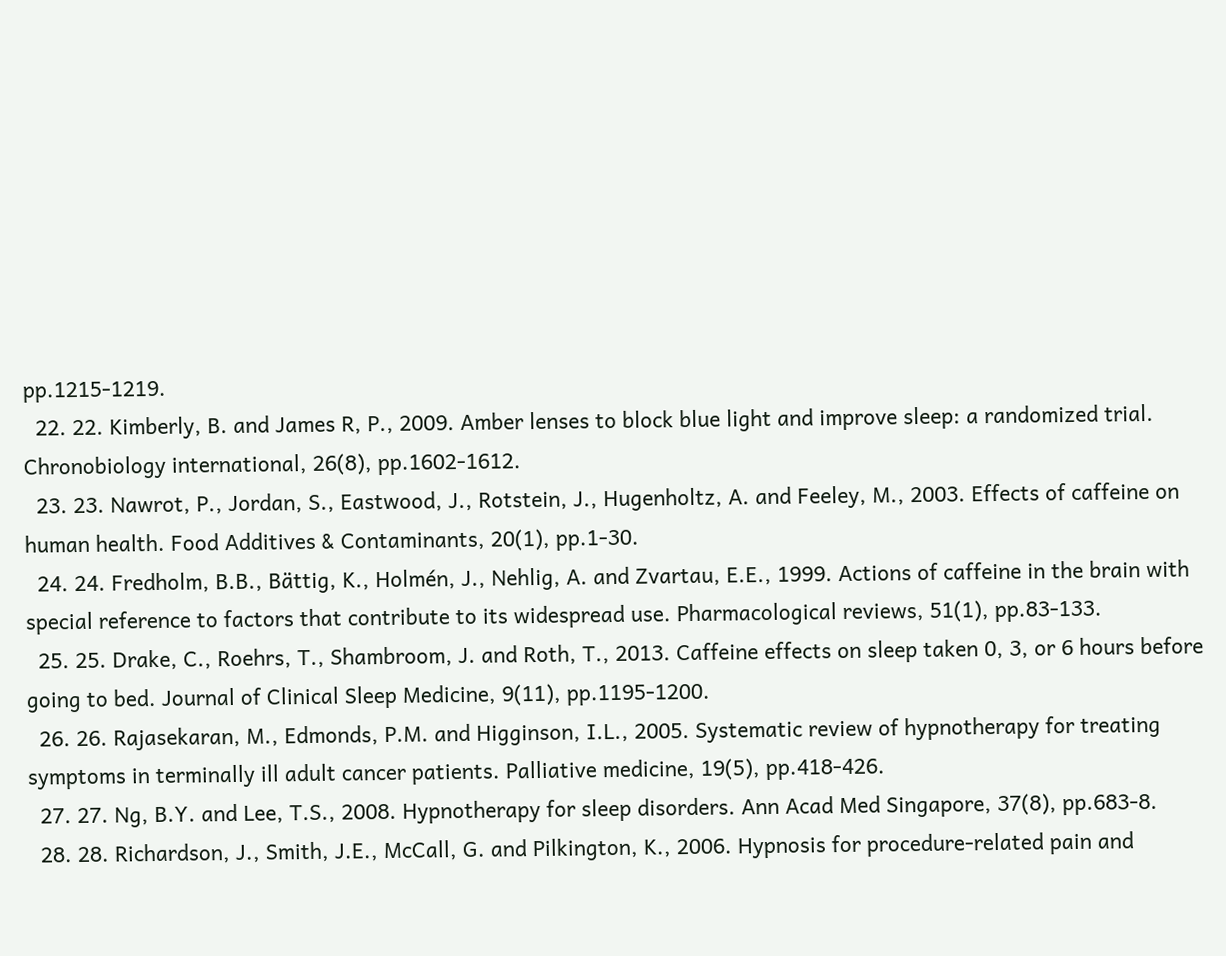pp.1215-1219.
  22. 22. Kimberly, B. and James R, P., 2009. Amber lenses to block blue light and improve sleep: a randomized trial. Chronobiology international, 26(8), pp.1602-1612.
  23. 23. Nawrot, P., Jordan, S., Eastwood, J., Rotstein, J., Hugenholtz, A. and Feeley, M., 2003. Effects of caffeine on human health. Food Additives & Contaminants, 20(1), pp.1-30.
  24. 24. Fredholm, B.B., Bättig, K., Holmén, J., Nehlig, A. and Zvartau, E.E., 1999. Actions of caffeine in the brain with special reference to factors that contribute to its widespread use. Pharmacological reviews, 51(1), pp.83-133.
  25. 25. Drake, C., Roehrs, T., Shambroom, J. and Roth, T., 2013. Caffeine effects on sleep taken 0, 3, or 6 hours before going to bed. Journal of Clinical Sleep Medicine, 9(11), pp.1195-1200.
  26. 26. Rajasekaran, M., Edmonds, P.M. and Higginson, I.L., 2005. Systematic review of hypnotherapy for treating symptoms in terminally ill adult cancer patients. Palliative medicine, 19(5), pp.418-426.
  27. 27. Ng, B.Y. and Lee, T.S., 2008. Hypnotherapy for sleep disorders. Ann Acad Med Singapore, 37(8), pp.683-8.
  28. 28. Richardson, J., Smith, J.E., McCall, G. and Pilkington, K., 2006. Hypnosis for procedure-related pain and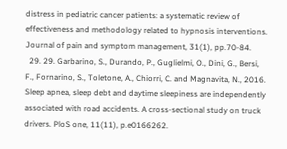distress in pediatric cancer patients: a systematic review of effectiveness and methodology related to hypnosis interventions. Journal of pain and symptom management, 31(1), pp.70-84.
  29. 29. Garbarino, S., Durando, P., Guglielmi, O., Dini, G., Bersi, F., Fornarino, S., Toletone, A., Chiorri, C. and Magnavita, N., 2016. Sleep apnea, sleep debt and daytime sleepiness are independently associated with road accidents. A cross-sectional study on truck drivers. PloS one, 11(11), p.e0166262.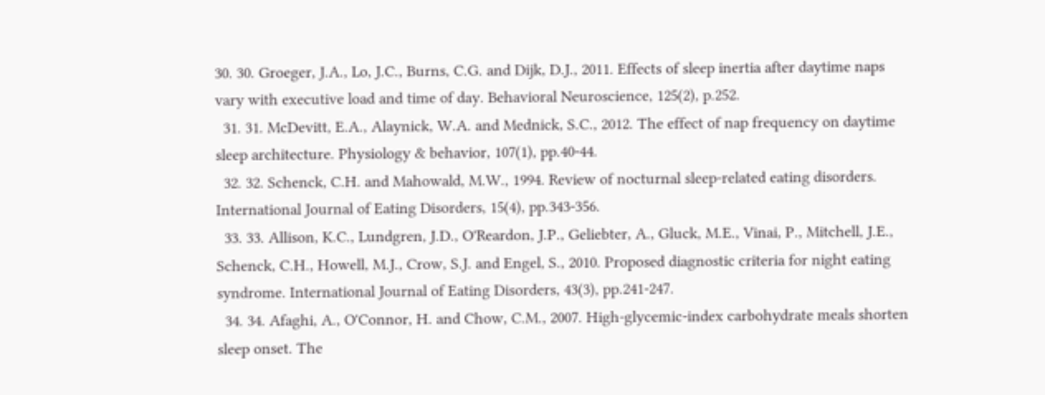30. 30. Groeger, J.A., Lo, J.C., Burns, C.G. and Dijk, D.J., 2011. Effects of sleep inertia after daytime naps vary with executive load and time of day. Behavioral Neuroscience, 125(2), p.252.
  31. 31. McDevitt, E.A., Alaynick, W.A. and Mednick, S.C., 2012. The effect of nap frequency on daytime sleep architecture. Physiology & behavior, 107(1), pp.40-44.
  32. 32. Schenck, C.H. and Mahowald, M.W., 1994. Review of nocturnal sleep‐related eating disorders. International Journal of Eating Disorders, 15(4), pp.343-356.
  33. 33. Allison, K.C., Lundgren, J.D., O'Reardon, J.P., Geliebter, A., Gluck, M.E., Vinai, P., Mitchell, J.E., Schenck, C.H., Howell, M.J., Crow, S.J. and Engel, S., 2010. Proposed diagnostic criteria for night eating syndrome. International Journal of Eating Disorders, 43(3), pp.241-247.
  34. 34. Afaghi, A., O'Connor, H. and Chow, C.M., 2007. High-glycemic-index carbohydrate meals shorten sleep onset. The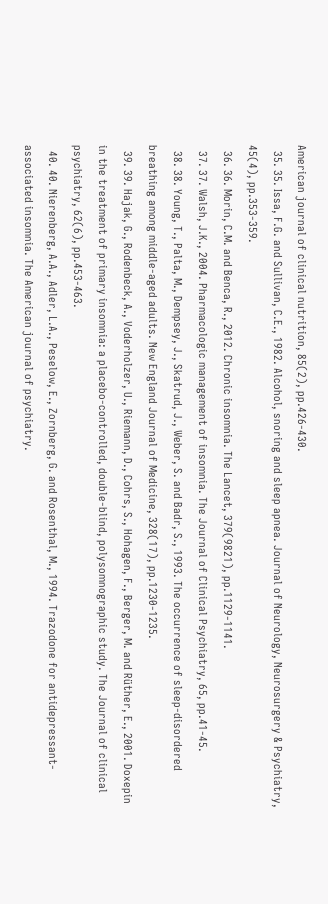American journal of clinical nutrition, 85(2), pp.426-430.
  35. 35. Issa, F.G. and Sullivan, C.E., 1982. Alcohol, snoring and sleep apnea. Journal of Neurology, Neurosurgery & Psychiatry, 45(4), pp.353-359.
  36. 36. Morin, C.M. and Benca, R., 2012. Chronic insomnia. The Lancet, 379(9821), pp.1129-1141.
  37. 37. Walsh, J.K., 2004. Pharmacologic management of insomnia. The Journal of Clinical Psychiatry, 65, pp.41-45.
  38. 38. Young, T., Palta, M., Dempsey, J., Skatrud, J., Weber, S. and Badr, S., 1993. The occurrence of sleep-disordered breathing among middle-aged adults. New England Journal of Medicine, 328(17), pp.1230-1235.
  39. 39. Hajak, G., Rodenbeck, A., Voderholzer, U., Riemann, D., Cohrs, S., Hohagen, F., Berger, M. and Rüther, E., 2001. Doxepin in the treatment of primary insomnia: a placebo-controlled, double-blind, polysomnographic study. The Journal of clinical psychiatry, 62(6), pp.453-463.
  40. 40. Nierenberg, A.A., Adler, L.A., Peselow, E., Zornberg, G. and Rosenthal, M., 1994. Trazodone for antidepressant-associated insomnia. The American journal of psychiatry.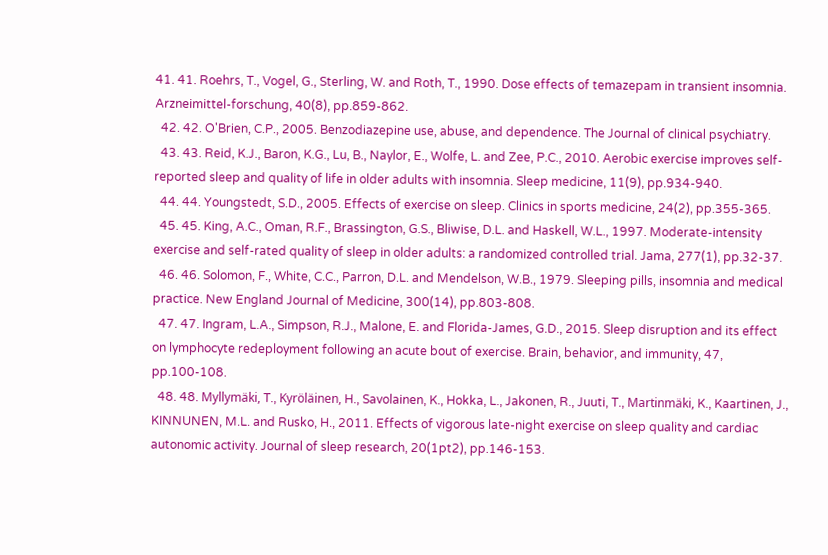41. 41. Roehrs, T., Vogel, G., Sterling, W. and Roth, T., 1990. Dose effects of temazepam in transient insomnia. Arzneimittel-forschung, 40(8), pp.859-862.
  42. 42. O'Brien, C.P., 2005. Benzodiazepine use, abuse, and dependence. The Journal of clinical psychiatry.
  43. 43. Reid, K.J., Baron, K.G., Lu, B., Naylor, E., Wolfe, L. and Zee, P.C., 2010. Aerobic exercise improves self-reported sleep and quality of life in older adults with insomnia. Sleep medicine, 11(9), pp.934-940.
  44. 44. Youngstedt, S.D., 2005. Effects of exercise on sleep. Clinics in sports medicine, 24(2), pp.355-365.
  45. 45. King, A.C., Oman, R.F., Brassington, G.S., Bliwise, D.L. and Haskell, W.L., 1997. Moderate-intensity exercise and self-rated quality of sleep in older adults: a randomized controlled trial. Jama, 277(1), pp.32-37.
  46. 46. Solomon, F., White, C.C., Parron, D.L. and Mendelson, W.B., 1979. Sleeping pills, insomnia and medical practice. New England Journal of Medicine, 300(14), pp.803-808.
  47. 47. Ingram, L.A., Simpson, R.J., Malone, E. and Florida-James, G.D., 2015. Sleep disruption and its effect on lymphocyte redeployment following an acute bout of exercise. Brain, behavior, and immunity, 47, pp.100-108.
  48. 48. Myllymäki, T., Kyröläinen, H., Savolainen, K., Hokka, L., Jakonen, R., Juuti, T., Martinmäki, K., Kaartinen, J., KINNUNEN, M.L. and Rusko, H., 2011. Effects of vigorous late‐night exercise on sleep quality and cardiac autonomic activity. Journal of sleep research, 20(1pt2), pp.146-153.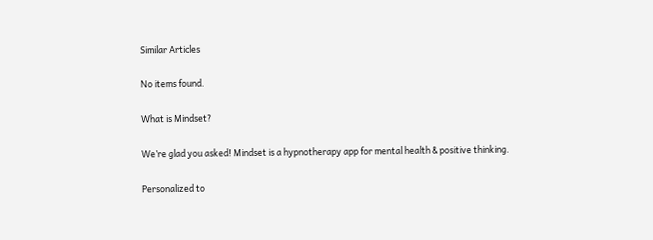Similar Articles

No items found.

What is Mindset?

We’re glad you asked! Mindset is a hypnotherapy app for mental health & positive thinking.

Personalized to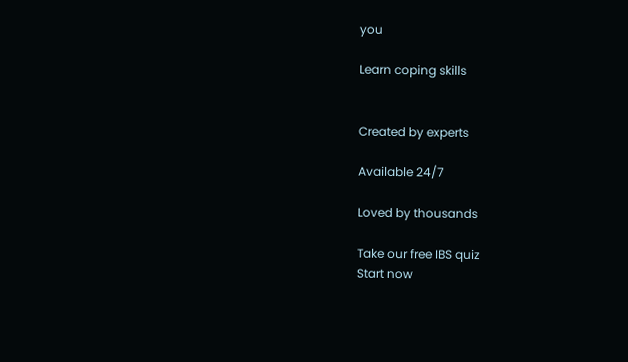you

Learn coping skills


Created by experts

Available 24/7

Loved by thousands

Take our free IBS quiz
Start now